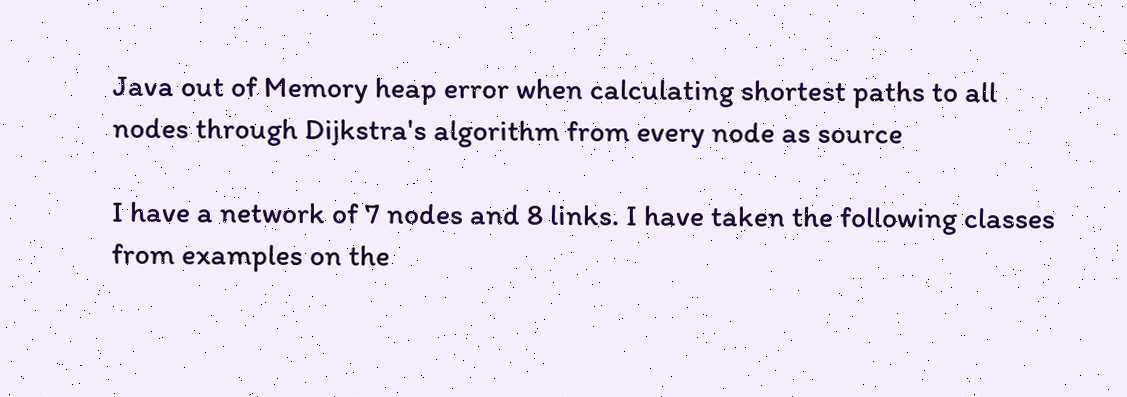Java out of Memory heap error when calculating shortest paths to all nodes through Dijkstra's algorithm from every node as source

I have a network of 7 nodes and 8 links. I have taken the following classes from examples on the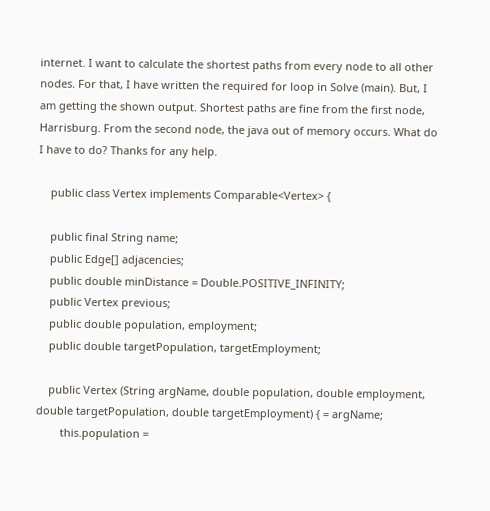internet. I want to calculate the shortest paths from every node to all other nodes. For that, I have written the required for loop in Solve (main). But, I am getting the shown output. Shortest paths are fine from the first node, Harrisburg. From the second node, the java out of memory occurs. What do I have to do? Thanks for any help.

    public class Vertex implements Comparable<Vertex> {

    public final String name;
    public Edge[] adjacencies;
    public double minDistance = Double.POSITIVE_INFINITY;
    public Vertex previous;
    public double population, employment;
    public double targetPopulation, targetEmployment;

    public Vertex (String argName, double population, double employment, double targetPopulation, double targetEmployment) { = argName;
        this.population =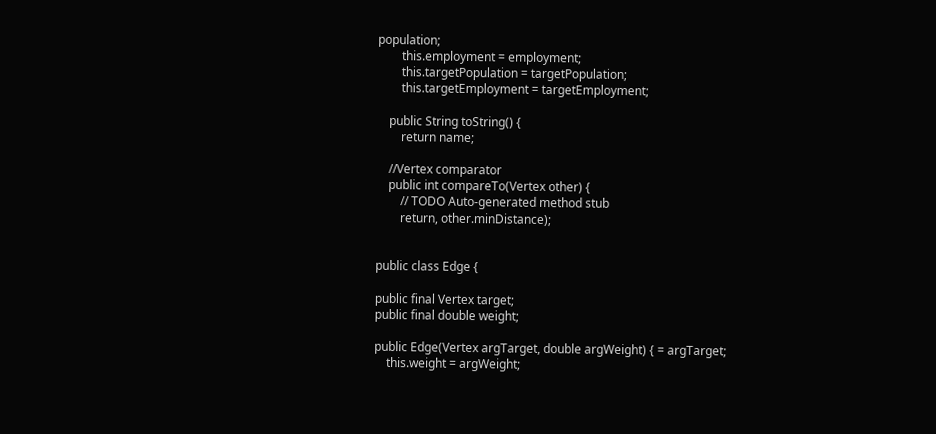population;
        this.employment = employment;
        this.targetPopulation = targetPopulation;
        this.targetEmployment = targetEmployment;

    public String toString() {
        return name;

    //Vertex comparator
    public int compareTo(Vertex other) {
        // TODO Auto-generated method stub
        return, other.minDistance);


public class Edge {

public final Vertex target;
public final double weight;

public Edge(Vertex argTarget, double argWeight) { = argTarget;
    this.weight = argWeight;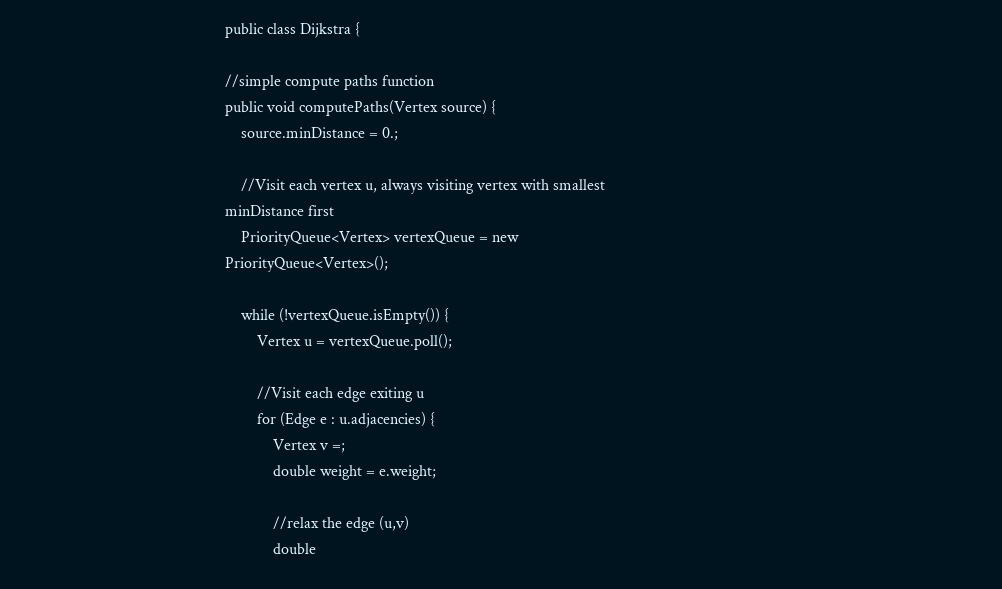public class Dijkstra {

//simple compute paths function
public void computePaths(Vertex source) {
    source.minDistance = 0.;

    //Visit each vertex u, always visiting vertex with smallest minDistance first
    PriorityQueue<Vertex> vertexQueue = new PriorityQueue<Vertex>();

    while (!vertexQueue.isEmpty()) {
        Vertex u = vertexQueue.poll();

        //Visit each edge exiting u
        for (Edge e : u.adjacencies) {
            Vertex v =;
            double weight = e.weight;

            //relax the edge (u,v)
            double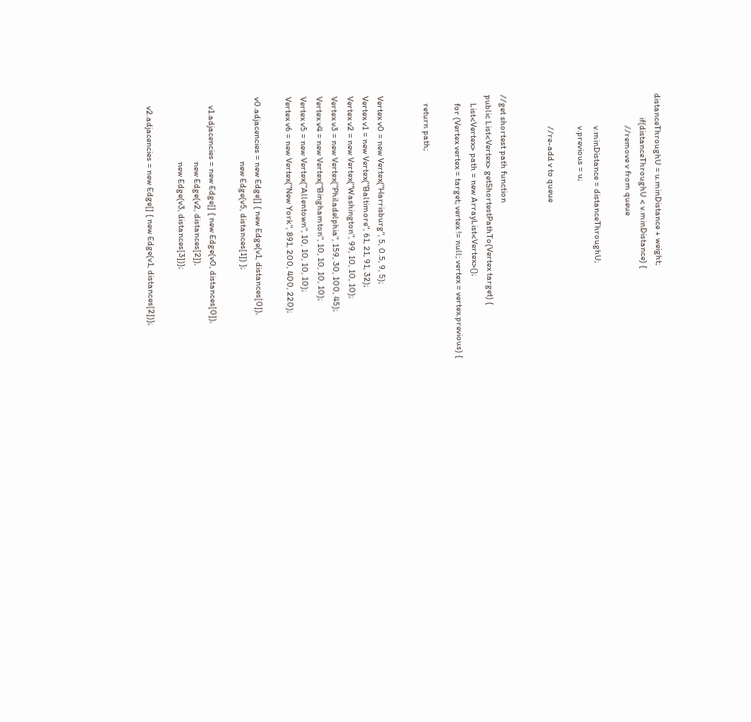distanceThroughU = u.minDistance + weight;
            if(distanceThroughU < v.minDistance) {
                //remove v from queue

                v.minDistance = distanceThroughU;
                v.previous = u;

                //re-add v to queue


//get shortest path function
public List<Vertex> getShortestPathTo(Vertex target) {
    List<Vertex> path = new ArrayList<Vertex>();
    for (Vertex vertex = target; vertex != null; vertex = vertex.previous) {

    return path;


Vertex v0 = new Vertex("Harrisburg", 5, 0.5, 9, 5);
Vertex v1 = new Vertex("Baltimore", 61, 21, 91, 32);
Vertex v2 = new Vertex("Washington", 99, 10, 10, 10);
Vertex v3 = new Vertex("Philadelphia", 159, 30, 100, 45);
Vertex v4 = new Vertex("Binghamton", 10, 10, 10, 10);
Vertex v5 = new Vertex("Allentown", 10, 10, 10, 10);
Vertex v6 = new Vertex("New York", 891, 200, 400, 220);

v0.adjacencies = new Edge[] { new Edge(v1, distances[0]),
                                new Edge(v5, distances[1]) };

    v1.adjacencies = new Edge[] { new Edge(v0, distances[0]),
                                new Edge(v2, distances[2]),
                                new Edge(v3, distances[3])};

    v2.adjacencies = new Edge[] { new Edge(v1, distances[2])};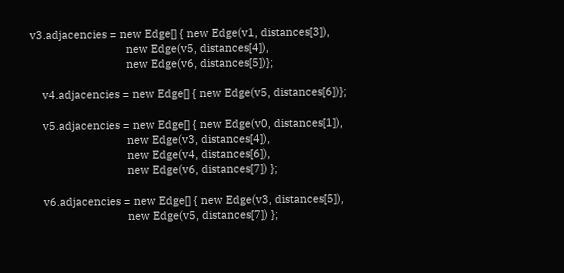v3.adjacencies = new Edge[] { new Edge(v1, distances[3]),
                                new Edge(v5, distances[4]),
                                new Edge(v6, distances[5])};

    v4.adjacencies = new Edge[] { new Edge(v5, distances[6])};

    v5.adjacencies = new Edge[] { new Edge(v0, distances[1]),
                                new Edge(v3, distances[4]),
                                new Edge(v4, distances[6]),
                                new Edge(v6, distances[7]) };

    v6.adjacencies = new Edge[] { new Edge(v3, distances[5]),
                                new Edge(v5, distances[7]) };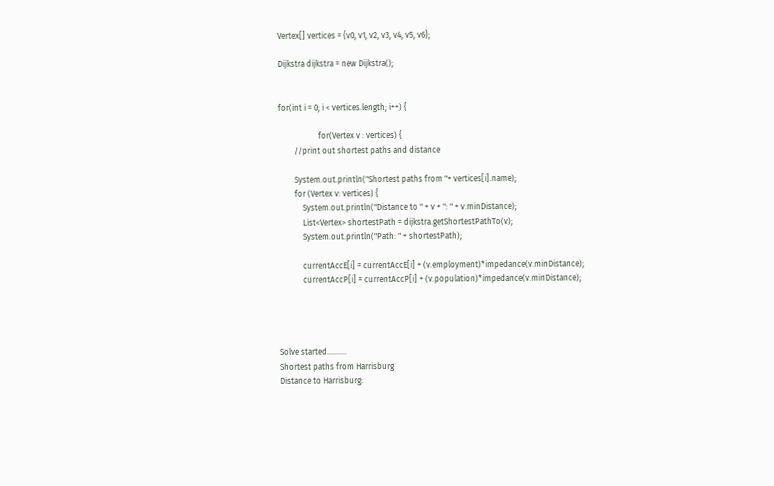Vertex[] vertices = {v0, v1, v2, v3, v4, v5, v6};

Dijkstra dijkstra = new Dijkstra();


for(int i = 0; i < vertices.length; i++) {

                    for(Vertex v : vertices) {
        //print out shortest paths and distance

        System.out.println("Shortest paths from "+ vertices[i].name);
        for (Vertex v: vertices) {
            System.out.println("Distance to " + v + ": " + v.minDistance);
            List<Vertex> shortestPath = dijkstra.getShortestPathTo(v);
            System.out.println("Path: " + shortestPath);

            currentAccE[i] = currentAccE[i] + (v.employment)*impedance(v.minDistance);
            currentAccP[i] = currentAccP[i] + (v.population)*impedance(v.minDistance);




Solve started..........
Shortest paths from Harrisburg
Distance to Harrisburg: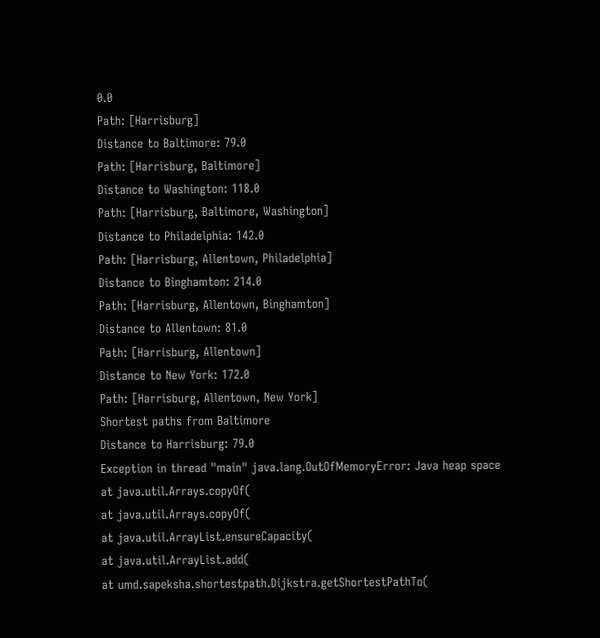0.0
Path: [Harrisburg]
Distance to Baltimore: 79.0
Path: [Harrisburg, Baltimore]
Distance to Washington: 118.0
Path: [Harrisburg, Baltimore, Washington]
Distance to Philadelphia: 142.0
Path: [Harrisburg, Allentown, Philadelphia]
Distance to Binghamton: 214.0
Path: [Harrisburg, Allentown, Binghamton]
Distance to Allentown: 81.0
Path: [Harrisburg, Allentown]
Distance to New York: 172.0
Path: [Harrisburg, Allentown, New York]
Shortest paths from Baltimore
Distance to Harrisburg: 79.0
Exception in thread "main" java.lang.OutOfMemoryError: Java heap space
at java.util.Arrays.copyOf(
at java.util.Arrays.copyOf(
at java.util.ArrayList.ensureCapacity(
at java.util.ArrayList.add(
at umd.sapeksha.shortestpath.Dijkstra.getShortestPathTo(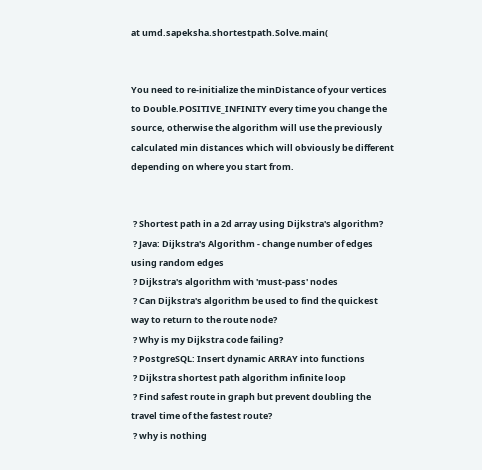at umd.sapeksha.shortestpath.Solve.main(


You need to re-initialize the minDistance of your vertices to Double.POSITIVE_INFINITY every time you change the source, otherwise the algorithm will use the previously calculated min distances which will obviously be different depending on where you start from.


 ? Shortest path in a 2d array using Dijkstra's algorithm?
 ? Java: Dijkstra's Algorithm - change number of edges using random edges
 ? Dijkstra's algorithm with 'must-pass' nodes
 ? Can Dijkstra's algorithm be used to find the quickest way to return to the route node?
 ? Why is my Dijkstra code failing?
 ? PostgreSQL: Insert dynamic ARRAY into functions
 ? Dijkstra shortest path algorithm infinite loop
 ? Find safest route in graph but prevent doubling the travel time of the fastest route?
 ? why is nothing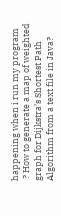happening when i run my program
 ? How to generate a map of weighted graph for Dijkstra’s Shortest Path Algorithm from a text file in Java?